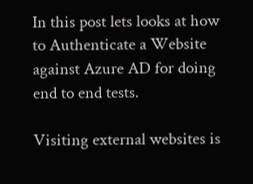In this post lets looks at how to Authenticate a Website against Azure AD for doing end to end tests.

Visiting external websites is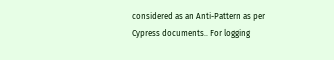considered as an Anti-Pattern as per Cypress documents.. For logging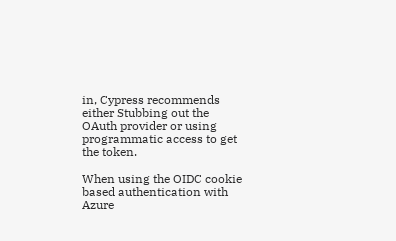in, Cypress recommends either Stubbing out the OAuth provider or using programmatic access to get the token.

When using the OIDC cookie based authentication with Azure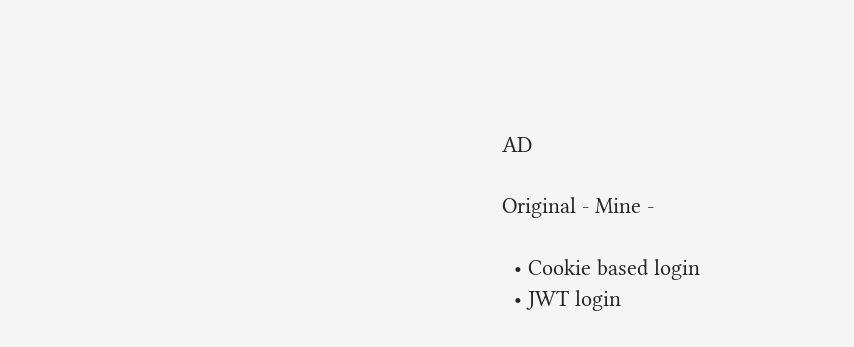AD

Original - Mine -

  • Cookie based login
  • JWT login